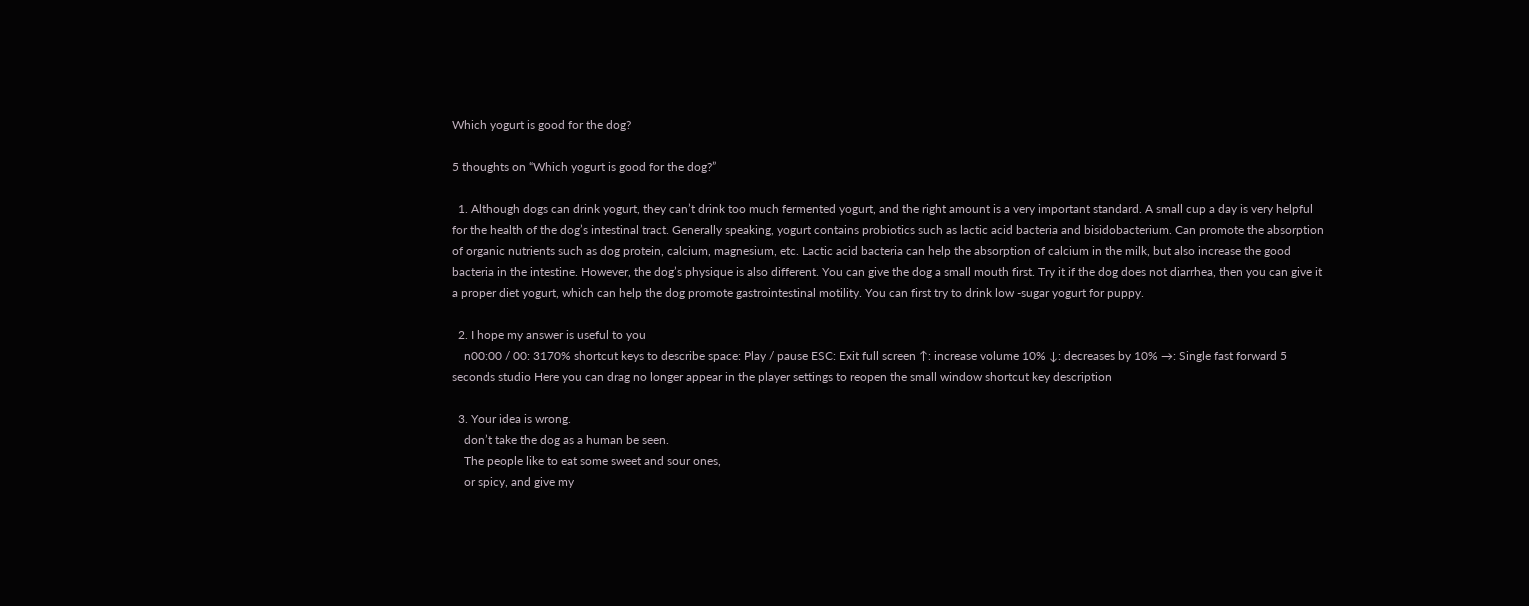Which yogurt is good for the dog?

5 thoughts on “Which yogurt is good for the dog?”

  1. Although dogs can drink yogurt, they can’t drink too much fermented yogurt, and the right amount is a very important standard. A small cup a day is very helpful for the health of the dog’s intestinal tract. Generally speaking, yogurt contains probiotics such as lactic acid bacteria and bisidobacterium. Can promote the absorption of organic nutrients such as dog protein, calcium, magnesium, etc. Lactic acid bacteria can help the absorption of calcium in the milk, but also increase the good bacteria in the intestine. However, the dog’s physique is also different. You can give the dog a small mouth first. Try it if the dog does not diarrhea, then you can give it a proper diet yogurt, which can help the dog promote gastrointestinal motility. You can first try to drink low -sugar yogurt for puppy.

  2. I hope my answer is useful to you
    n00:00 / 00: 3170% shortcut keys to describe space: Play / pause ESC: Exit full screen ↑: increase volume 10% ↓: decreases by 10% →: Single fast forward 5 seconds studio Here you can drag no longer appear in the player settings to reopen the small window shortcut key description

  3. Your idea is wrong.
    don’t take the dog as a human be seen.
    The people like to eat some sweet and sour ones,
    or spicy, and give my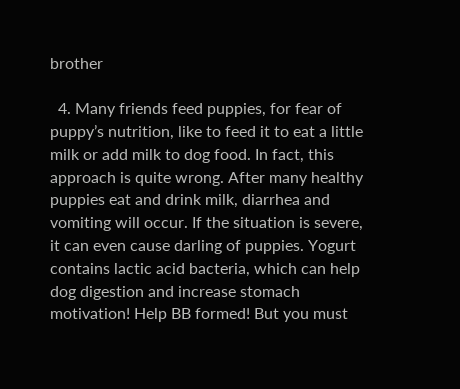brother

  4. Many friends feed puppies, for fear of puppy’s nutrition, like to feed it to eat a little milk or add milk to dog food. In fact, this approach is quite wrong. After many healthy puppies eat and drink milk, diarrhea and vomiting will occur. If the situation is severe, it can even cause darling of puppies. Yogurt contains lactic acid bacteria, which can help dog digestion and increase stomach motivation! Help BB formed! But you must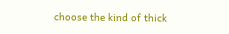choose the kind of thick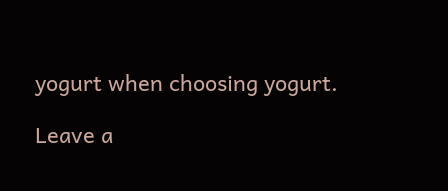yogurt when choosing yogurt.

Leave a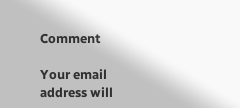Comment

Your email address will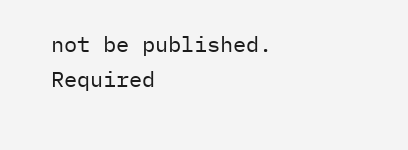not be published. Required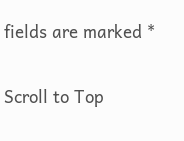fields are marked *

Scroll to Top